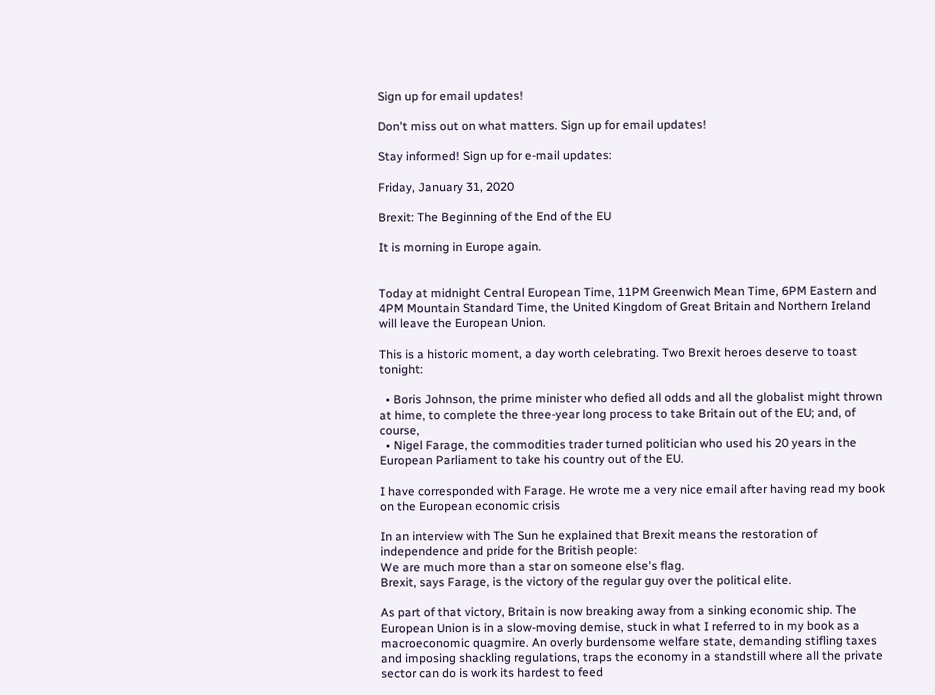Sign up for email updates!

Don't miss out on what matters. Sign up for email updates!

Stay informed! Sign up for e-mail updates:

Friday, January 31, 2020

Brexit: The Beginning of the End of the EU

It is morning in Europe again.


Today at midnight Central European Time, 11PM Greenwich Mean Time, 6PM Eastern and 4PM Mountain Standard Time, the United Kingdom of Great Britain and Northern Ireland will leave the European Union.

This is a historic moment, a day worth celebrating. Two Brexit heroes deserve to toast tonight:

  • Boris Johnson, the prime minister who defied all odds and all the globalist might thrown at hime, to complete the three-year long process to take Britain out of the EU; and, of course,
  • Nigel Farage, the commodities trader turned politician who used his 20 years in the European Parliament to take his country out of the EU.

I have corresponded with Farage. He wrote me a very nice email after having read my book on the European economic crisis

In an interview with The Sun he explained that Brexit means the restoration of independence and pride for the British people:
We are much more than a star on someone else's flag.
Brexit, says Farage, is the victory of the regular guy over the political elite.

As part of that victory, Britain is now breaking away from a sinking economic ship. The European Union is in a slow-moving demise, stuck in what I referred to in my book as a macroeconomic quagmire. An overly burdensome welfare state, demanding stifling taxes and imposing shackling regulations, traps the economy in a standstill where all the private sector can do is work its hardest to feed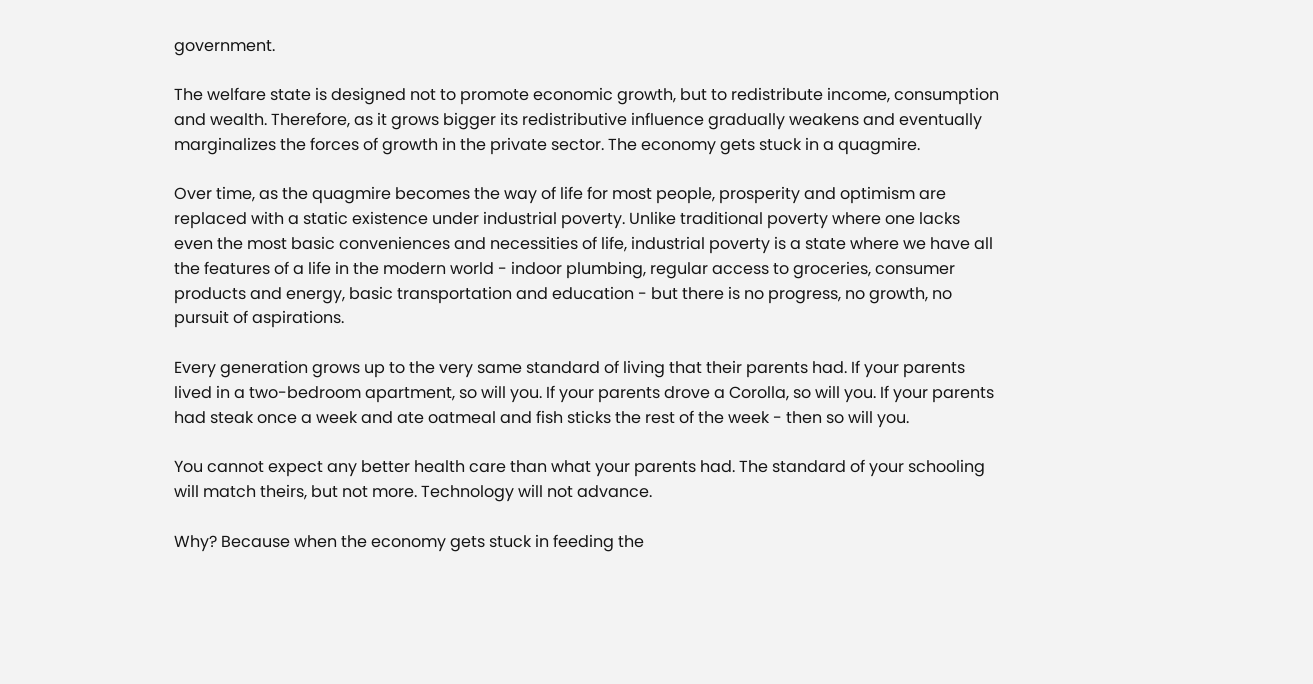government.

The welfare state is designed not to promote economic growth, but to redistribute income, consumption and wealth. Therefore, as it grows bigger its redistributive influence gradually weakens and eventually marginalizes the forces of growth in the private sector. The economy gets stuck in a quagmire.

Over time, as the quagmire becomes the way of life for most people, prosperity and optimism are replaced with a static existence under industrial poverty. Unlike traditional poverty where one lacks even the most basic conveniences and necessities of life, industrial poverty is a state where we have all the features of a life in the modern world - indoor plumbing, regular access to groceries, consumer products and energy, basic transportation and education - but there is no progress, no growth, no pursuit of aspirations.

Every generation grows up to the very same standard of living that their parents had. If your parents lived in a two-bedroom apartment, so will you. If your parents drove a Corolla, so will you. If your parents had steak once a week and ate oatmeal and fish sticks the rest of the week - then so will you.

You cannot expect any better health care than what your parents had. The standard of your schooling will match theirs, but not more. Technology will not advance.

Why? Because when the economy gets stuck in feeding the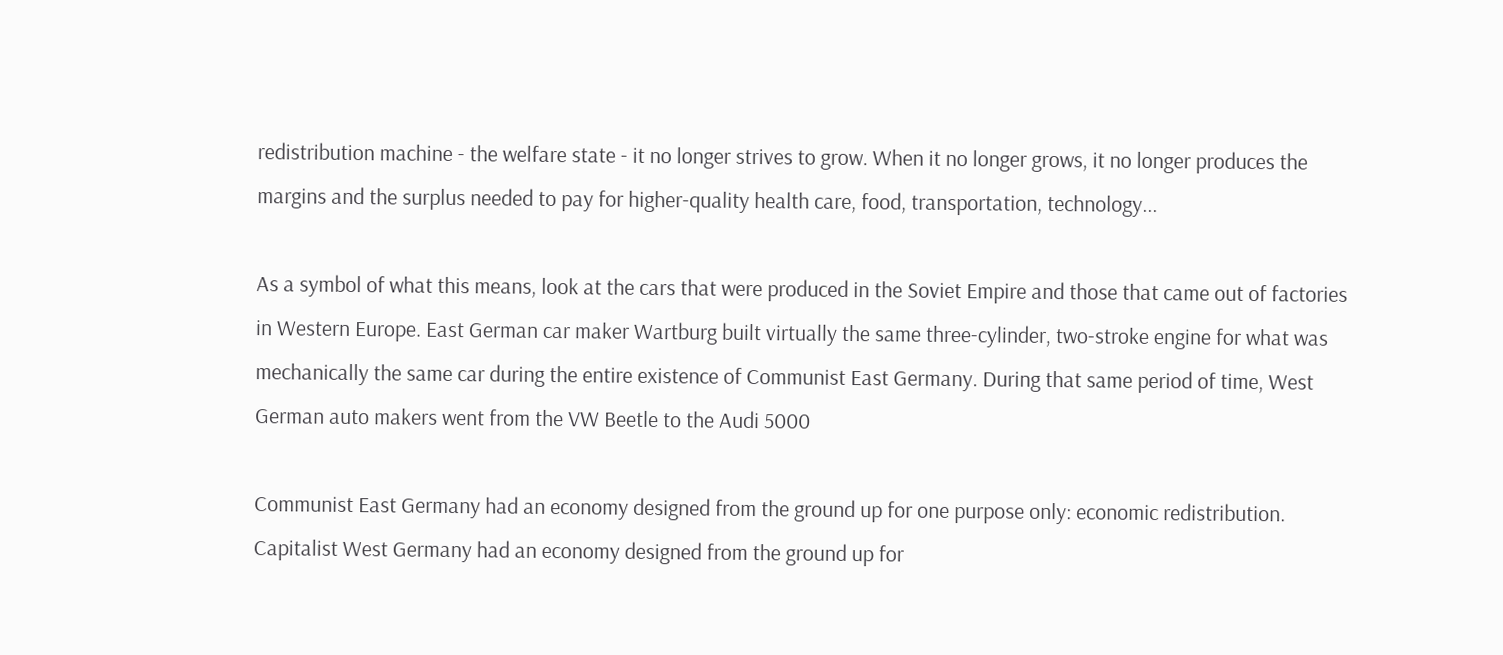redistribution machine - the welfare state - it no longer strives to grow. When it no longer grows, it no longer produces the margins and the surplus needed to pay for higher-quality health care, food, transportation, technology...

As a symbol of what this means, look at the cars that were produced in the Soviet Empire and those that came out of factories in Western Europe. East German car maker Wartburg built virtually the same three-cylinder, two-stroke engine for what was mechanically the same car during the entire existence of Communist East Germany. During that same period of time, West German auto makers went from the VW Beetle to the Audi 5000

Communist East Germany had an economy designed from the ground up for one purpose only: economic redistribution. Capitalist West Germany had an economy designed from the ground up for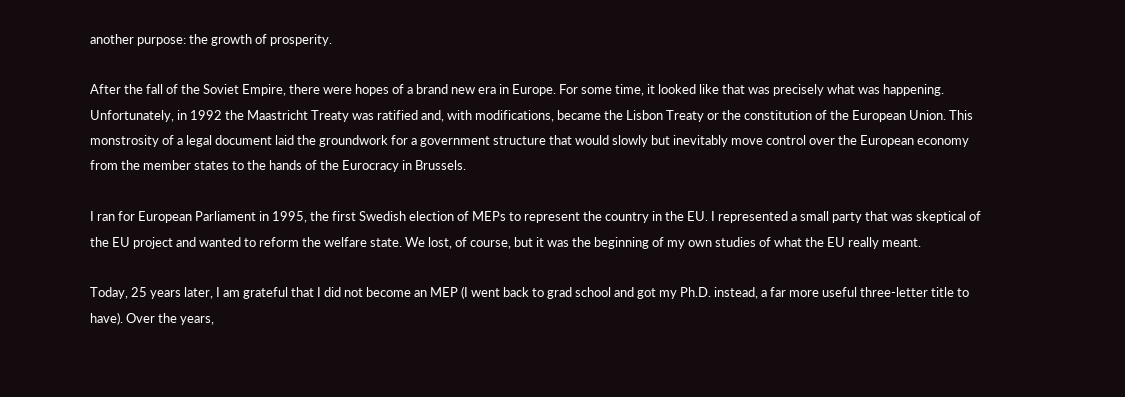another purpose: the growth of prosperity.

After the fall of the Soviet Empire, there were hopes of a brand new era in Europe. For some time, it looked like that was precisely what was happening. Unfortunately, in 1992 the Maastricht Treaty was ratified and, with modifications, became the Lisbon Treaty or the constitution of the European Union. This monstrosity of a legal document laid the groundwork for a government structure that would slowly but inevitably move control over the European economy from the member states to the hands of the Eurocracy in Brussels.

I ran for European Parliament in 1995, the first Swedish election of MEPs to represent the country in the EU. I represented a small party that was skeptical of the EU project and wanted to reform the welfare state. We lost, of course, but it was the beginning of my own studies of what the EU really meant.

Today, 25 years later, I am grateful that I did not become an MEP (I went back to grad school and got my Ph.D. instead, a far more useful three-letter title to have). Over the years,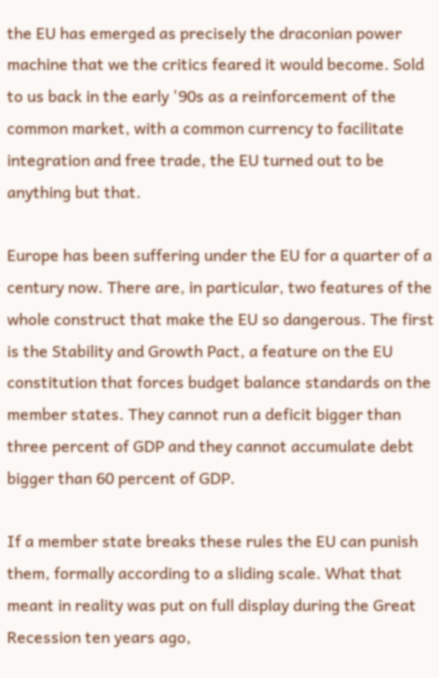the EU has emerged as precisely the draconian power machine that we the critics feared it would become. Sold to us back in the early '90s as a reinforcement of the common market, with a common currency to facilitate integration and free trade, the EU turned out to be anything but that.

Europe has been suffering under the EU for a quarter of a century now. There are, in particular, two features of the whole construct that make the EU so dangerous. The first is the Stability and Growth Pact, a feature on the EU constitution that forces budget balance standards on the member states. They cannot run a deficit bigger than three percent of GDP and they cannot accumulate debt bigger than 60 percent of GDP.

If a member state breaks these rules the EU can punish them, formally according to a sliding scale. What that meant in reality was put on full display during the Great Recession ten years ago,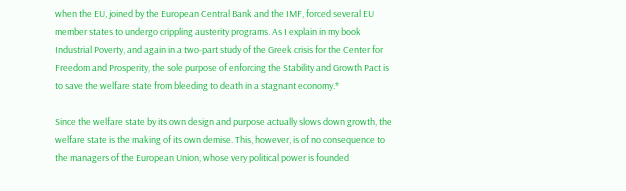when the EU, joined by the European Central Bank and the IMF, forced several EU member states to undergo crippling austerity programs. As I explain in my book Industrial Poverty, and again in a two-part study of the Greek crisis for the Center for Freedom and Prosperity, the sole purpose of enforcing the Stability and Growth Pact is to save the welfare state from bleeding to death in a stagnant economy.*

Since the welfare state by its own design and purpose actually slows down growth, the welfare state is the making of its own demise. This, however, is of no consequence to the managers of the European Union, whose very political power is founded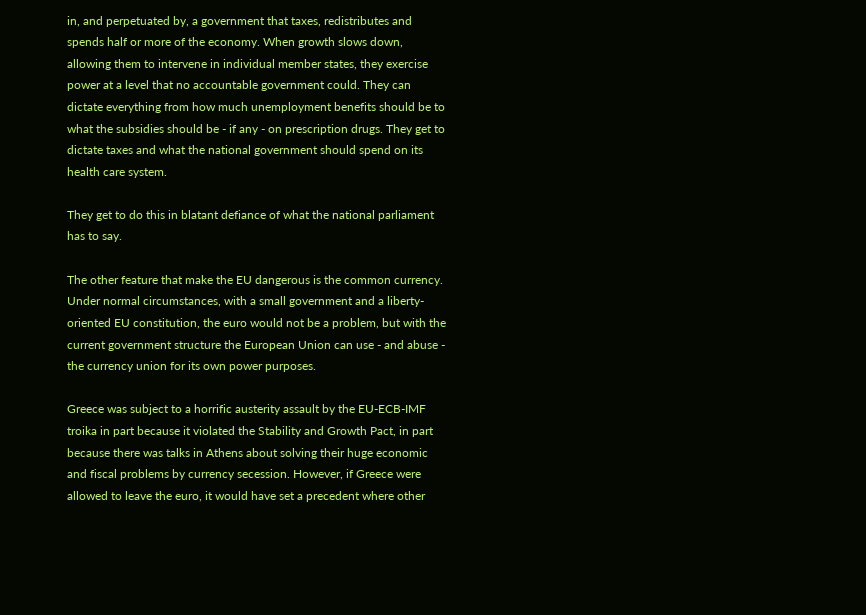in, and perpetuated by, a government that taxes, redistributes and spends half or more of the economy. When growth slows down, allowing them to intervene in individual member states, they exercise power at a level that no accountable government could. They can dictate everything from how much unemployment benefits should be to what the subsidies should be - if any - on prescription drugs. They get to dictate taxes and what the national government should spend on its health care system.

They get to do this in blatant defiance of what the national parliament has to say.

The other feature that make the EU dangerous is the common currency. Under normal circumstances, with a small government and a liberty-oriented EU constitution, the euro would not be a problem, but with the current government structure the European Union can use - and abuse - the currency union for its own power purposes.

Greece was subject to a horrific austerity assault by the EU-ECB-IMF troika in part because it violated the Stability and Growth Pact, in part because there was talks in Athens about solving their huge economic and fiscal problems by currency secession. However, if Greece were allowed to leave the euro, it would have set a precedent where other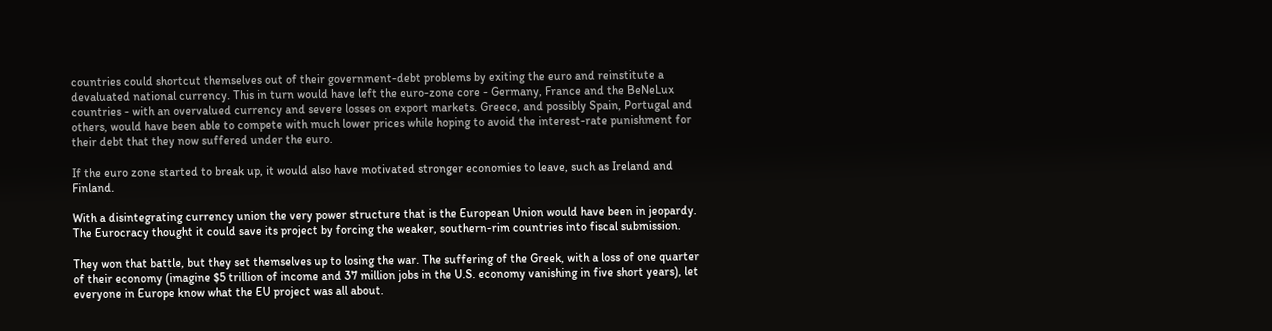countries could shortcut themselves out of their government-debt problems by exiting the euro and reinstitute a devaluated national currency. This in turn would have left the euro-zone core - Germany, France and the BeNeLux countries - with an overvalued currency and severe losses on export markets. Greece, and possibly Spain, Portugal and others, would have been able to compete with much lower prices while hoping to avoid the interest-rate punishment for their debt that they now suffered under the euro.

If the euro zone started to break up, it would also have motivated stronger economies to leave, such as Ireland and Finland.

With a disintegrating currency union the very power structure that is the European Union would have been in jeopardy. The Eurocracy thought it could save its project by forcing the weaker, southern-rim countries into fiscal submission.

They won that battle, but they set themselves up to losing the war. The suffering of the Greek, with a loss of one quarter of their economy (imagine $5 trillion of income and 37 million jobs in the U.S. economy vanishing in five short years), let everyone in Europe know what the EU project was all about.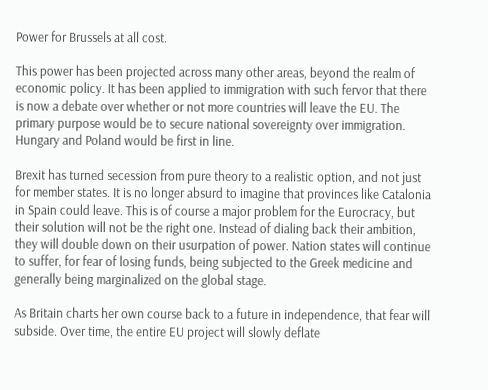Power for Brussels at all cost.

This power has been projected across many other areas, beyond the realm of economic policy. It has been applied to immigration with such fervor that there is now a debate over whether or not more countries will leave the EU. The primary purpose would be to secure national sovereignty over immigration. Hungary and Poland would be first in line.

Brexit has turned secession from pure theory to a realistic option, and not just for member states. It is no longer absurd to imagine that provinces like Catalonia in Spain could leave. This is of course a major problem for the Eurocracy, but their solution will not be the right one. Instead of dialing back their ambition, they will double down on their usurpation of power. Nation states will continue to suffer, for fear of losing funds, being subjected to the Greek medicine and generally being marginalized on the global stage.

As Britain charts her own course back to a future in independence, that fear will subside. Over time, the entire EU project will slowly deflate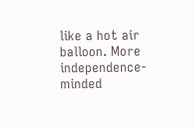like a hot air balloon. More independence-minded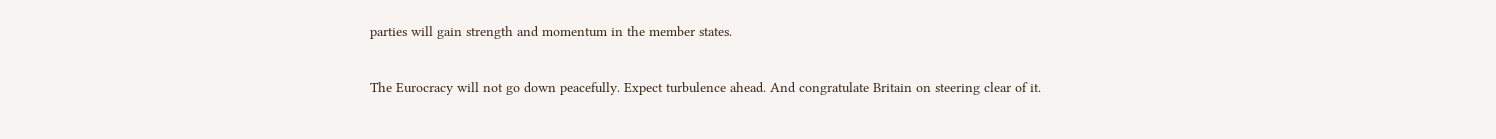parties will gain strength and momentum in the member states.

The Eurocracy will not go down peacefully. Expect turbulence ahead. And congratulate Britain on steering clear of it.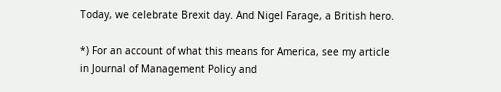Today, we celebrate Brexit day. And Nigel Farage, a British hero.

*) For an account of what this means for America, see my article in Journal of Management Policy and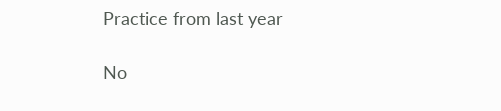Practice from last year

No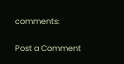comments:

Post a Comment